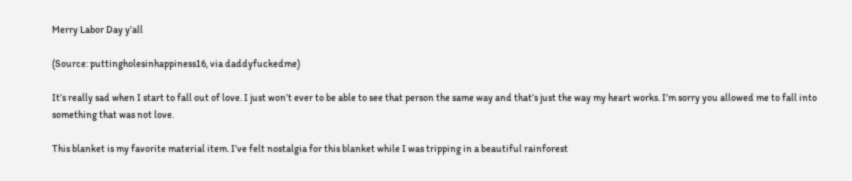Merry Labor Day y’all

(Source: puttingholesinhappiness16, via daddyfuckedme)

It’s really sad when I start to fall out of love. I just won’t ever to be able to see that person the same way and that’s just the way my heart works. I’m sorry you allowed me to fall into something that was not love.

This blanket is my favorite material item. I’ve felt nostalgia for this blanket while I was tripping in a beautiful rainforest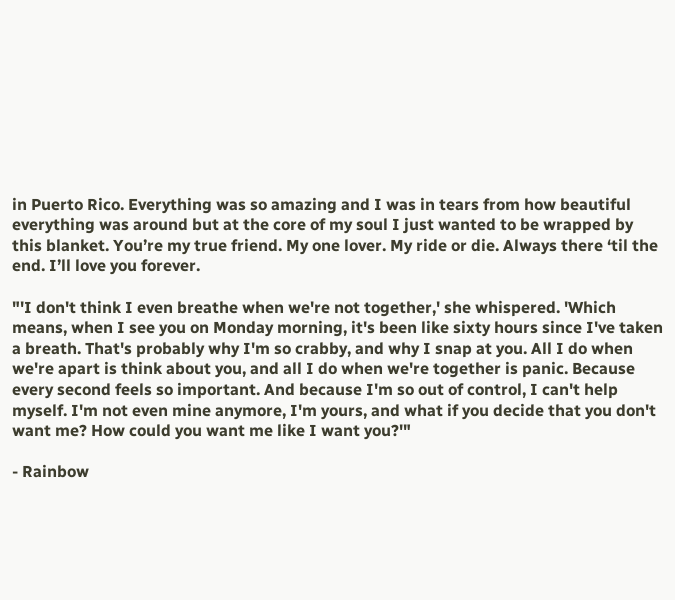in Puerto Rico. Everything was so amazing and I was in tears from how beautiful everything was around but at the core of my soul I just wanted to be wrapped by this blanket. You’re my true friend. My one lover. My ride or die. Always there ‘til the end. I’ll love you forever.

"'I don't think I even breathe when we're not together,' she whispered. 'Which means, when I see you on Monday morning, it's been like sixty hours since I've taken a breath. That's probably why I'm so crabby, and why I snap at you. All I do when we're apart is think about you, and all I do when we're together is panic. Because every second feels so important. And because I'm so out of control, I can't help myself. I'm not even mine anymore, I'm yours, and what if you decide that you don't want me? How could you want me like I want you?'"

- Rainbow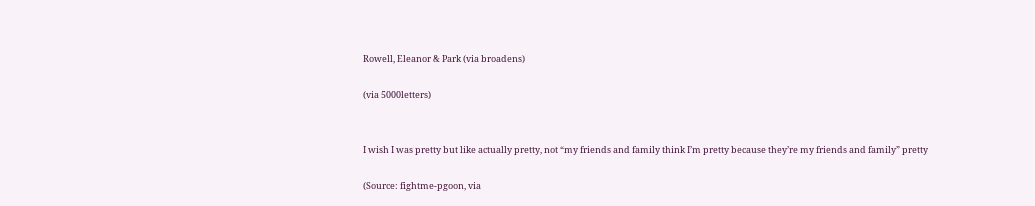Rowell, Eleanor & Park (via broadens)

(via 5000letters)


I wish I was pretty but like actually pretty, not “my friends and family think I’m pretty because they’re my friends and family” pretty

(Source: fightme-pgoon, via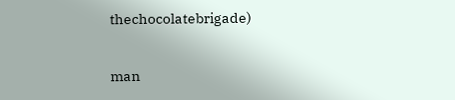thechocolatebrigade)

man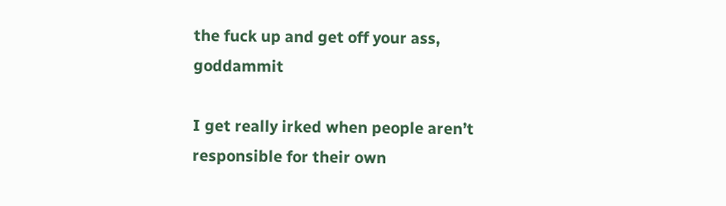the fuck up and get off your ass, goddammit

I get really irked when people aren’t responsible for their own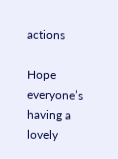actions

Hope everyone’s having a lovely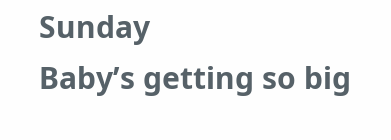Sunday
Baby’s getting so big